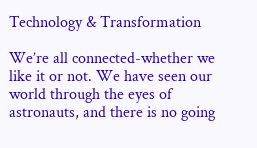Technology & Transformation

We’re all connected-whether we like it or not. We have seen our world through the eyes of astronauts, and there is no going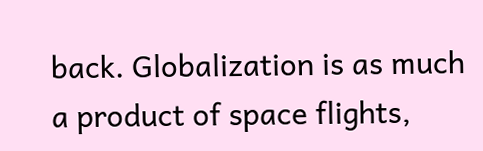back. Globalization is as much a product of space flights,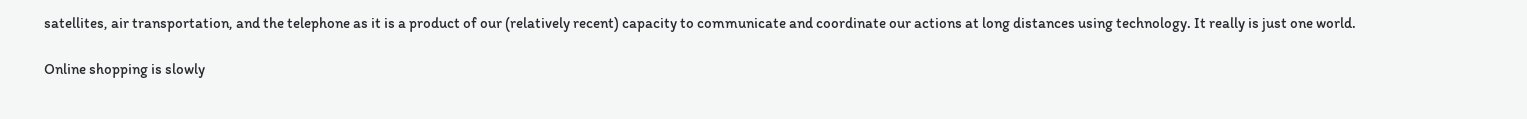satellites, air transportation, and the telephone as it is a product of our (relatively recent) capacity to communicate and coordinate our actions at long distances using technology. It really is just one world.

Online shopping is slowly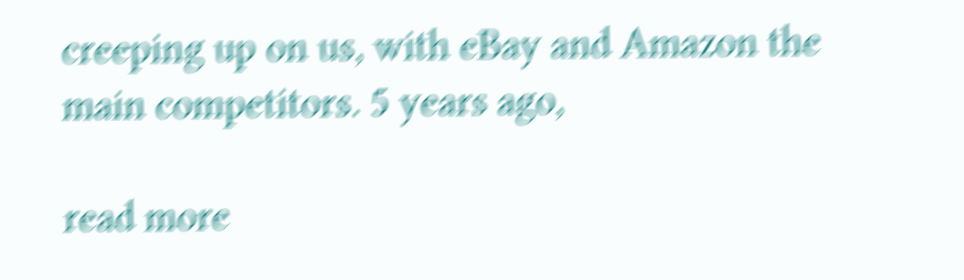creeping up on us, with eBay and Amazon the main competitors. 5 years ago,

read more